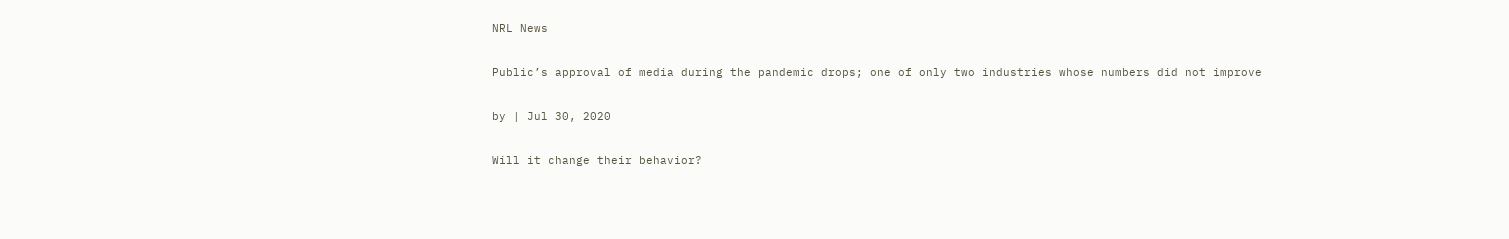NRL News

Public’s approval of media during the pandemic drops; one of only two industries whose numbers did not improve

by | Jul 30, 2020

Will it change their behavior?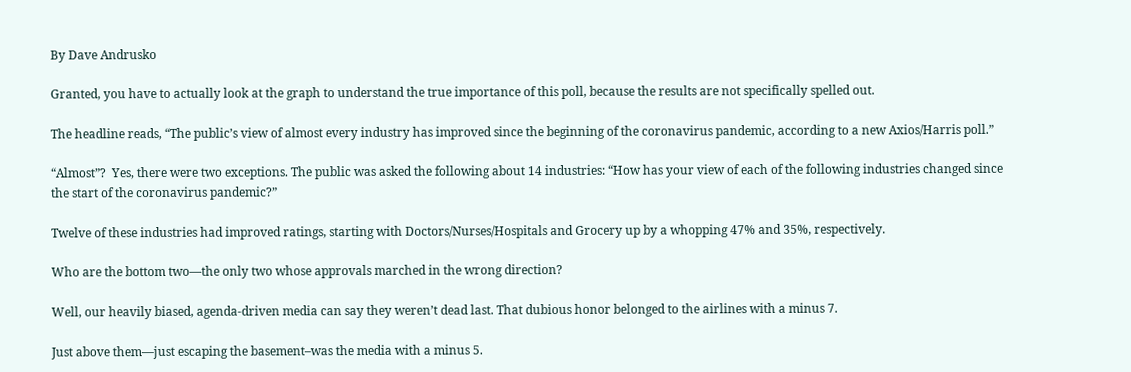By Dave Andrusko

Granted, you have to actually look at the graph to understand the true importance of this poll, because the results are not specifically spelled out.

The headline reads, “The public’s view of almost every industry has improved since the beginning of the coronavirus pandemic, according to a new Axios/Harris poll.”

“Almost”?  Yes, there were two exceptions. The public was asked the following about 14 industries: “How has your view of each of the following industries changed since the start of the coronavirus pandemic?”

Twelve of these industries had improved ratings, starting with Doctors/Nurses/Hospitals and Grocery up by a whopping 47% and 35%, respectively.

Who are the bottom two—the only two whose approvals marched in the wrong direction?

Well, our heavily biased, agenda-driven media can say they weren’t dead last. That dubious honor belonged to the airlines with a minus 7.

Just above them—just escaping the basement–was the media with a minus 5.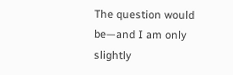The question would be—and I am only slightly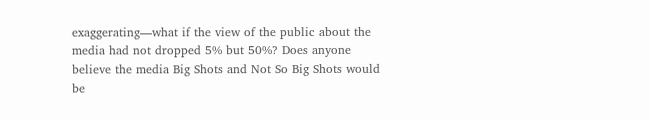exaggerating—what if the view of the public about the media had not dropped 5% but 50%? Does anyone believe the media Big Shots and Not So Big Shots would be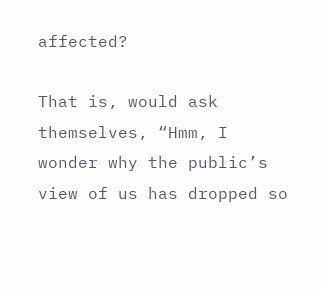affected?

That is, would ask themselves, “Hmm, I wonder why the public’s view of us has dropped so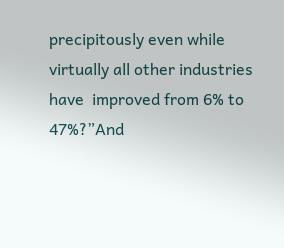precipitously even while virtually all other industries have  improved from 6% to 47%?”And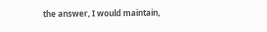the answer, I would maintain,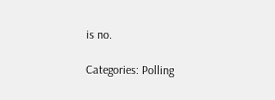is no.

Categories: Polling